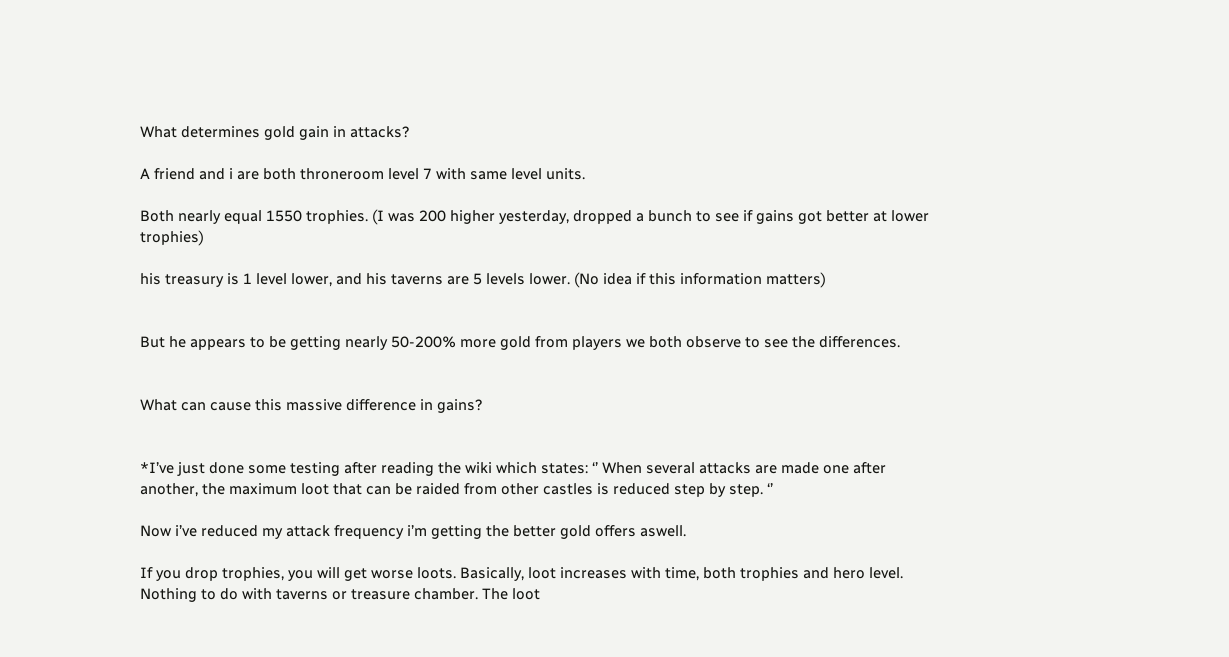What determines gold gain in attacks?

A friend and i are both throneroom level 7 with same level units.

Both nearly equal 1550 trophies. (I was 200 higher yesterday, dropped a bunch to see if gains got better at lower trophies)

his treasury is 1 level lower, and his taverns are 5 levels lower. (No idea if this information matters)


But he appears to be getting nearly 50-200% more gold from players we both observe to see the differences.


What can cause this massive difference in gains?


*I’ve just done some testing after reading the wiki which states: ‘’ When several attacks are made one after another, the maximum loot that can be raided from other castles is reduced step by step. ‘’

Now i’ve reduced my attack frequency i’m getting the better gold offers aswell.

If you drop trophies, you will get worse loots. Basically, loot increases with time, both trophies and hero level. Nothing to do with taverns or treasure chamber. The loot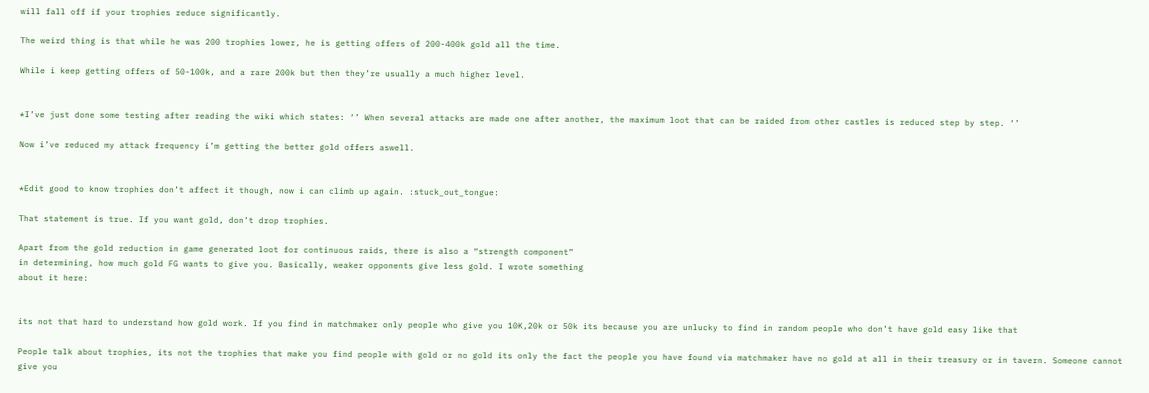will fall off if your trophies reduce significantly.

The weird thing is that while he was 200 trophies lower, he is getting offers of 200-400k gold all the time.

While i keep getting offers of 50-100k, and a rare 200k but then they’re usually a much higher level.


*I’ve just done some testing after reading the wiki which states: ‘’ When several attacks are made one after another, the maximum loot that can be raided from other castles is reduced step by step. ‘’

Now i’ve reduced my attack frequency i’m getting the better gold offers aswell.


*Edit good to know trophies don’t affect it though, now i can climb up again. :stuck_out_tongue:

That statement is true. If you want gold, don’t drop trophies.

Apart from the gold reduction in game generated loot for continuous raids, there is also a “strength component”
in determining, how much gold FG wants to give you. Basically, weaker opponents give less gold. I wrote something
about it here:


its not that hard to understand how gold work. If you find in matchmaker only people who give you 10K,20k or 50k its because you are unlucky to find in random people who don’t have gold easy like that

People talk about trophies, its not the trophies that make you find people with gold or no gold its only the fact the people you have found via matchmaker have no gold at all in their treasury or in tavern. Someone cannot give you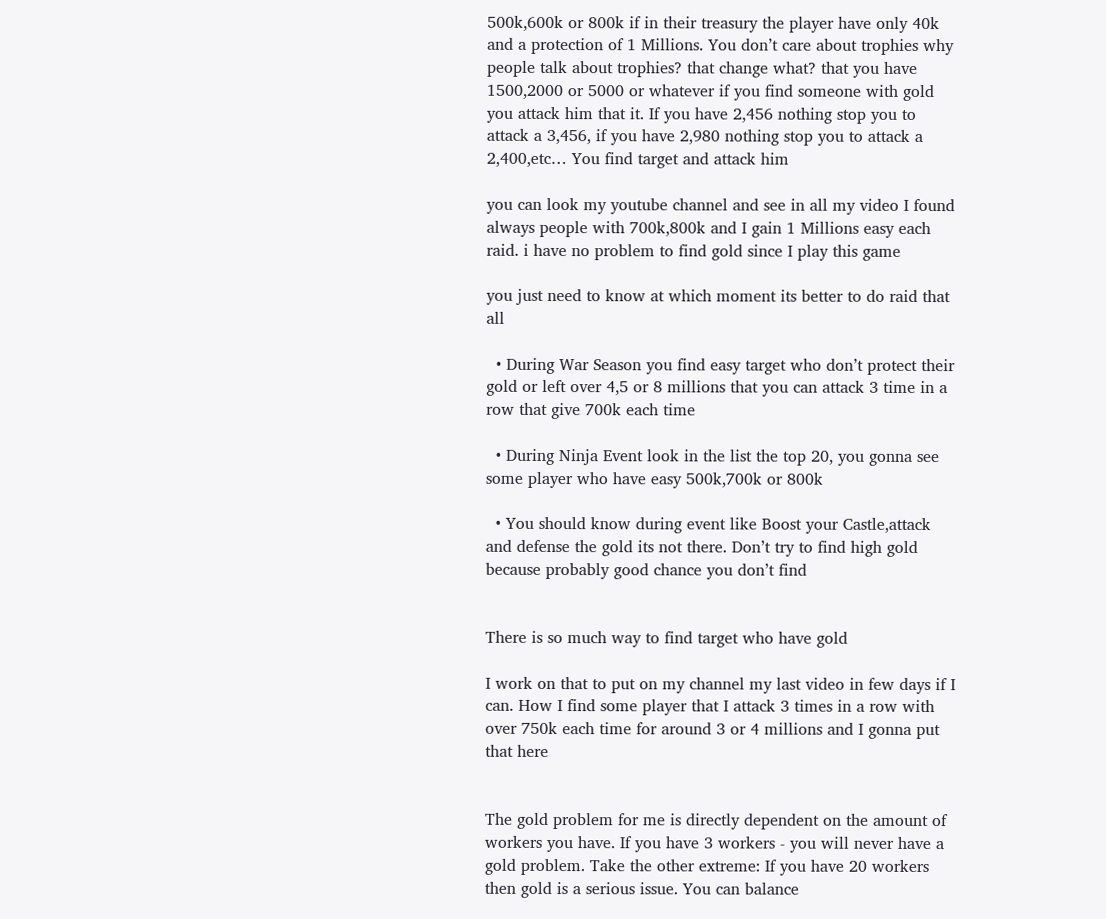500k,600k or 800k if in their treasury the player have only 40k and a protection of 1 Millions. You don’t care about trophies why people talk about trophies? that change what? that you have 1500,2000 or 5000 or whatever if you find someone with gold you attack him that it. If you have 2,456 nothing stop you to attack a 3,456, if you have 2,980 nothing stop you to attack a 2,400,etc… You find target and attack him

you can look my youtube channel and see in all my video I found always people with 700k,800k and I gain 1 Millions easy each raid. i have no problem to find gold since I play this game

you just need to know at which moment its better to do raid that all

  • During War Season you find easy target who don’t protect their gold or left over 4,5 or 8 millions that you can attack 3 time in a row that give 700k each time

  • During Ninja Event look in the list the top 20, you gonna see some player who have easy 500k,700k or 800k

  • You should know during event like Boost your Castle,attack and defense the gold its not there. Don’t try to find high gold because probably good chance you don’t find


There is so much way to find target who have gold

I work on that to put on my channel my last video in few days if I can. How I find some player that I attack 3 times in a row with over 750k each time for around 3 or 4 millions and I gonna put that here


The gold problem for me is directly dependent on the amount of workers you have. If you have 3 workers - you will never have a gold problem. Take the other extreme: If you have 20 workers then gold is a serious issue. You can balance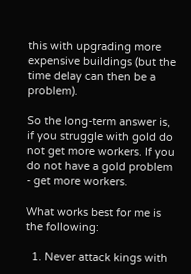this with upgrading more expensive buildings (but the time delay can then be a problem).

So the long-term answer is, if you struggle with gold do not get more workers. If you do not have a gold problem - get more workers.

What works best for me is the following:

  1. Never attack kings with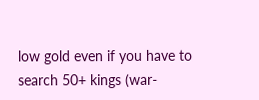low gold even if you have to search 50+ kings (war-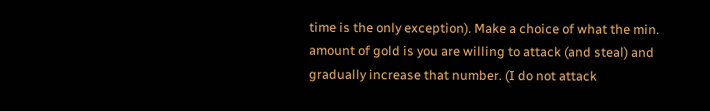time is the only exception). Make a choice of what the min. amount of gold is you are willing to attack (and steal) and gradually increase that number. (I do not attack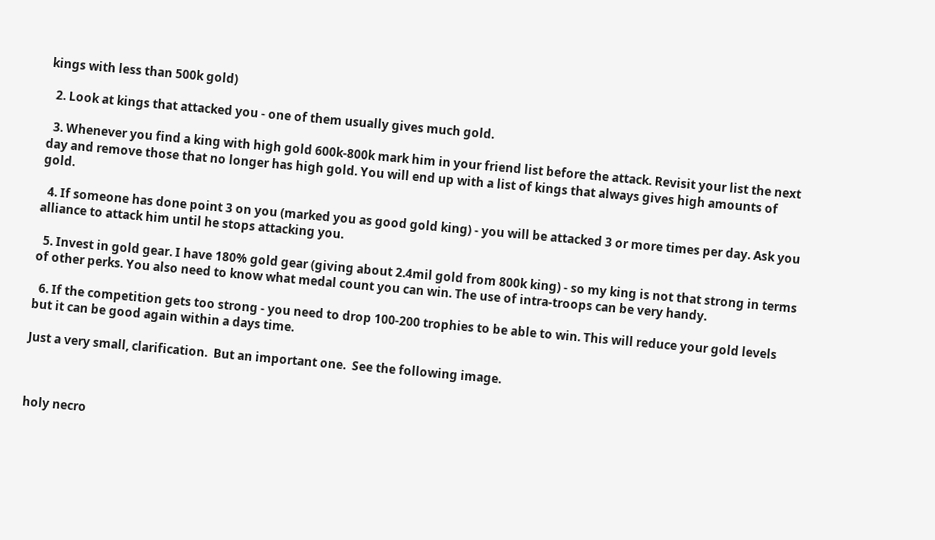kings with less than 500k gold)

  2. Look at kings that attacked you - one of them usually gives much gold.

  3. Whenever you find a king with high gold 600k-800k mark him in your friend list before the attack. Revisit your list the next day and remove those that no longer has high gold. You will end up with a list of kings that always gives high amounts of gold.

  4. If someone has done point 3 on you (marked you as good gold king) - you will be attacked 3 or more times per day. Ask you alliance to attack him until he stops attacking you.

  5. Invest in gold gear. I have 180% gold gear (giving about 2.4mil gold from 800k king) - so my king is not that strong in terms of other perks. You also need to know what medal count you can win. The use of intra-troops can be very handy.

  6. If the competition gets too strong - you need to drop 100-200 trophies to be able to win. This will reduce your gold levels but it can be good again within a days time.

Just a very small, clarification.  But an important one.  See the following image.



holy necro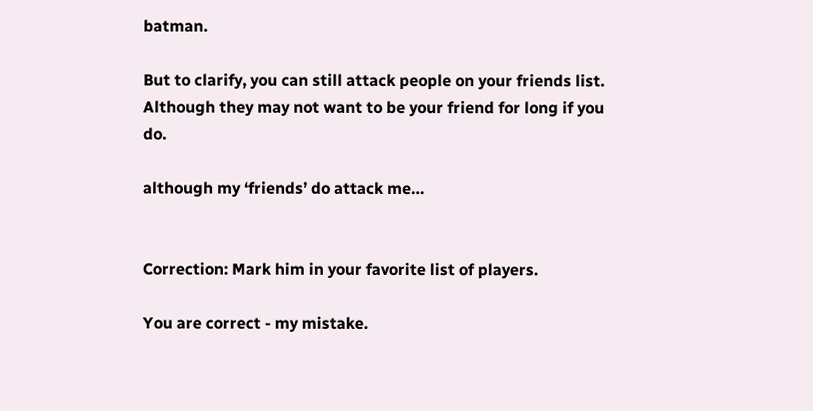batman.

But to clarify, you can still attack people on your friends list. Although they may not want to be your friend for long if you do.

although my ‘friends’ do attack me…


Correction: Mark him in your favorite list of players.

You are correct - my mistake.